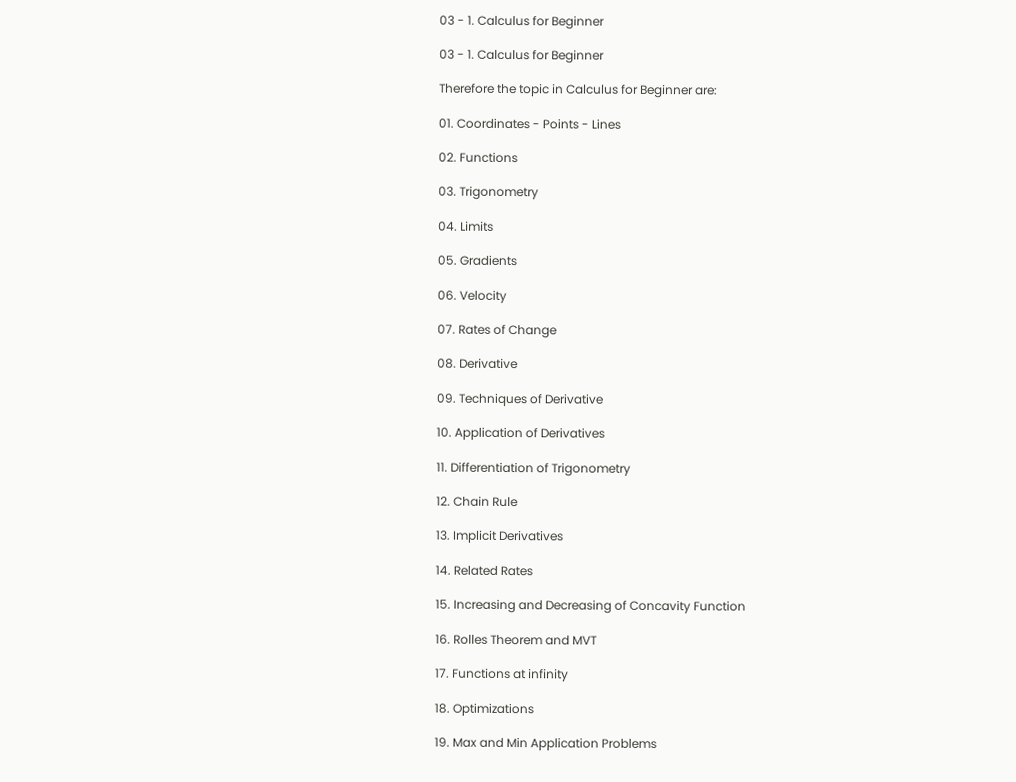03 - 1. Calculus for Beginner

03 - 1. Calculus for Beginner

Therefore the topic in Calculus for Beginner are:

01. Coordinates - Points - Lines

02. Functions

03. Trigonometry

04. Limits

05. Gradients

06. Velocity

07. Rates of Change

08. Derivative

09. Techniques of Derivative

10. Application of Derivatives

11. Differentiation of Trigonometry

12. Chain Rule

13. Implicit Derivatives

14. Related Rates

15. Increasing and Decreasing of Concavity Function

16. Rolles Theorem and MVT

17. Functions at infinity

18. Optimizations

19. Max and Min Application Problems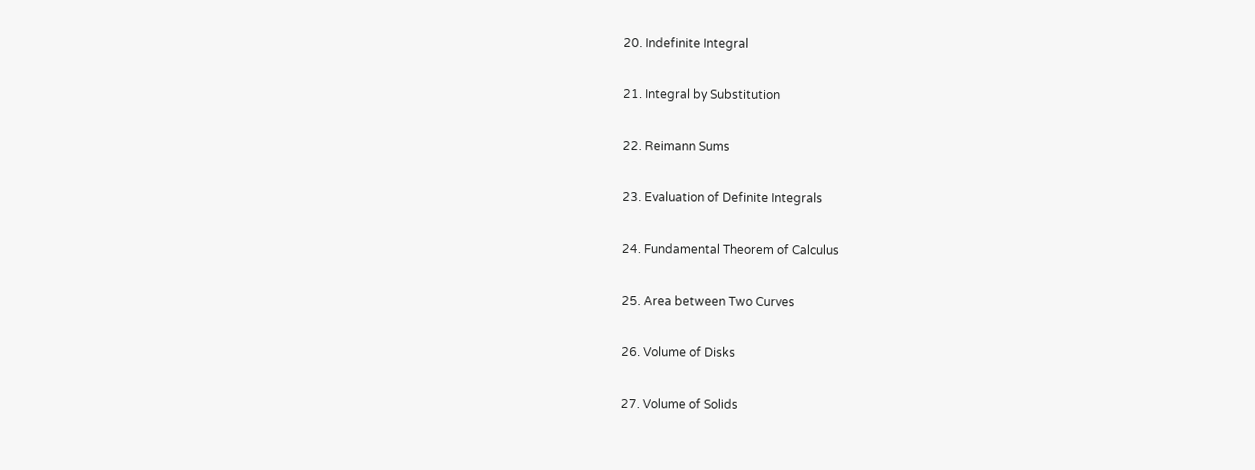20. Indefinite Integral

21. Integral by Substitution

22. Reimann Sums

23. Evaluation of Definite Integrals

24. Fundamental Theorem of Calculus

25. Area between Two Curves

26. Volume of Disks

27. Volume of Solids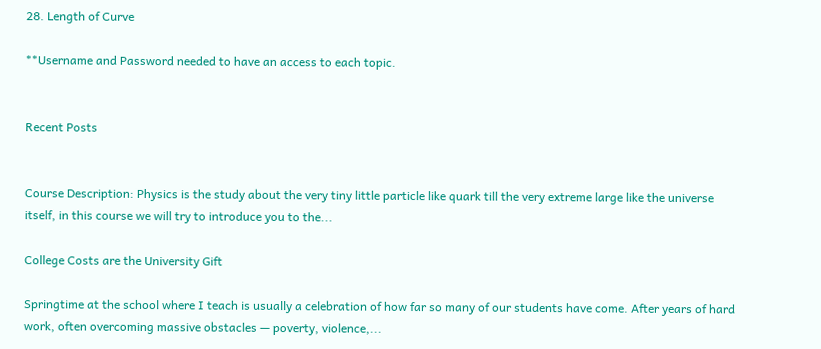28. Length of Curve

**Username and Password needed to have an access to each topic.


Recent Posts


Course Description: Physics is the study about the very tiny little particle like quark till the very extreme large like the universe itself, in this course we will try to introduce you to the...

College Costs are the University Gift

Springtime at the school where I teach is usually a celebration of how far so many of our students have come. After years of hard work, often overcoming massive obstacles — poverty, violence,...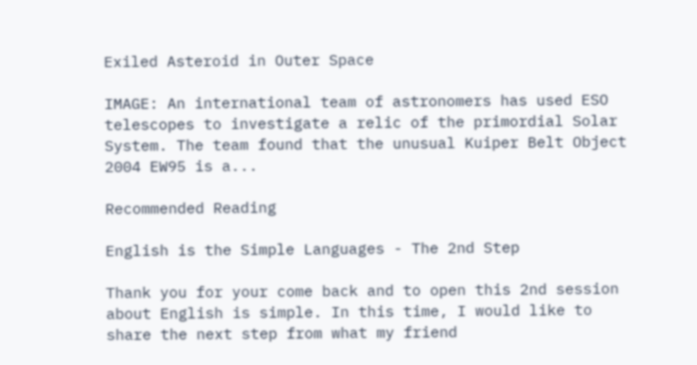Exiled Asteroid in Outer Space

IMAGE: An international team of astronomers has used ESO telescopes to investigate a relic of the primordial Solar System. The team found that the unusual Kuiper Belt Object 2004 EW95 is a...

Recommended Reading

English is the Simple Languages - The 2nd Step

Thank you for your come back and to open this 2nd session about English is simple. In this time, I would like to share the next step from what my friend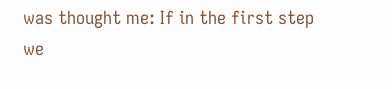was thought me: If in the first step we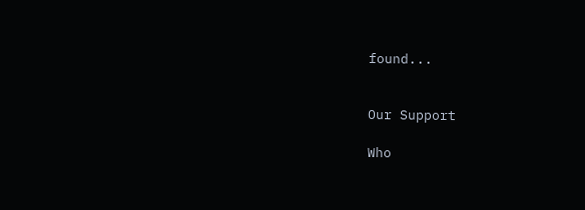found...


Our Support

Who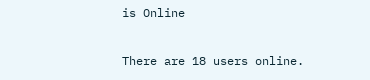is Online

There are 18 users online.